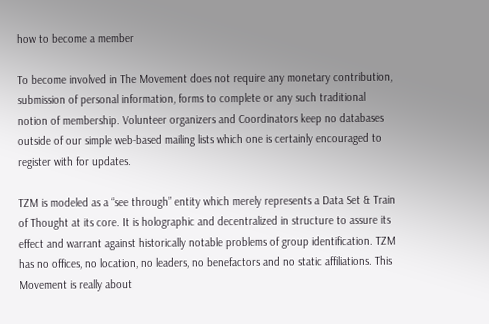how to become a member

To become involved in The Movement does not require any monetary contribution, submission of personal information, forms to complete or any such traditional notion of membership. Volunteer organizers and Coordinators keep no databases outside of our simple web-based mailing lists which one is certainly encouraged to register with for updates.

TZM is modeled as a “see through” entity which merely represents a Data Set & Train of Thought at its core. It is holographic and decentralized in structure to assure its effect and warrant against historically notable problems of group identification. TZM has no offices, no location, no leaders, no benefactors and no static affiliations. This Movement is really about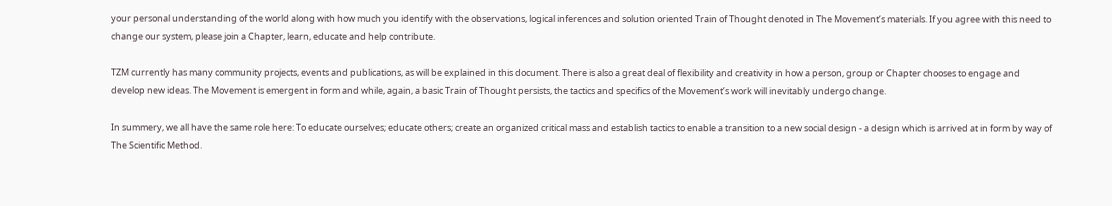your personal understanding of the world along with how much you identify with the observations, logical inferences and solution oriented Train of Thought denoted in The Movement’s materials. If you agree with this need to change our system, please join a Chapter, learn, educate and help contribute.

TZM currently has many community projects, events and publications, as will be explained in this document. There is also a great deal of flexibility and creativity in how a person, group or Chapter chooses to engage and develop new ideas. The Movement is emergent in form and while, again, a basic Train of Thought persists, the tactics and specifics of the Movement’s work will inevitably undergo change.

In summery, we all have the same role here: To educate ourselves; educate others; create an organized critical mass and establish tactics to enable a transition to a new social design - a design which is arrived at in form by way of The Scientific Method.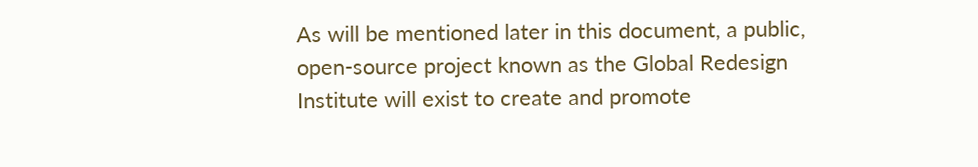As will be mentioned later in this document, a public, open-source project known as the Global Redesign Institute will exist to create and promote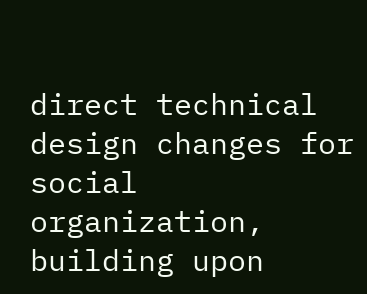direct technical design changes for social organization, building upon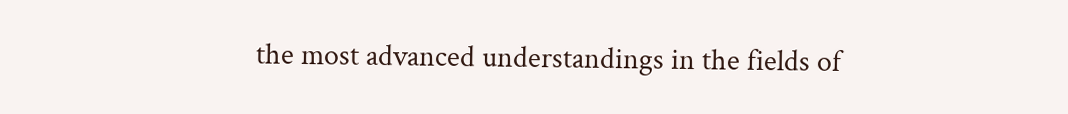the most advanced understandings in the fields of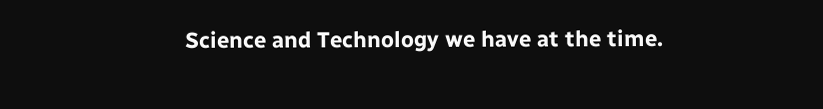Science and Technology we have at the time.